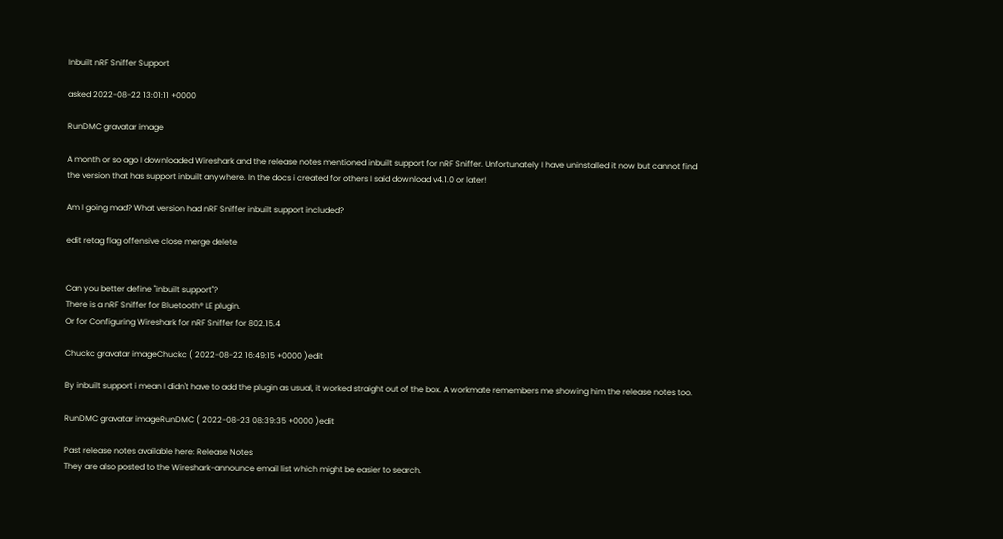Inbuilt nRF Sniffer Support

asked 2022-08-22 13:01:11 +0000

RunDMC gravatar image

A month or so ago I downloaded Wireshark and the release notes mentioned inbuilt support for nRF Sniffer. Unfortunately I have uninstalled it now but cannot find the version that has support inbuilt anywhere. In the docs i created for others I said download v4.1.0 or later!

Am I going mad? What version had nRF Sniffer inbuilt support included?

edit retag flag offensive close merge delete


Can you better define "inbuilt support"?
There is a nRF Sniffer for Bluetooth® LE plugin.
Or for Configuring Wireshark for nRF Sniffer for 802.15.4

Chuckc gravatar imageChuckc ( 2022-08-22 16:49:15 +0000 )edit

By inbuilt support i mean I didn't have to add the plugin as usual, it worked straight out of the box. A workmate remembers me showing him the release notes too.

RunDMC gravatar imageRunDMC ( 2022-08-23 08:39:35 +0000 )edit

Past release notes available here: Release Notes
They are also posted to the Wireshark-announce email list which might be easier to search.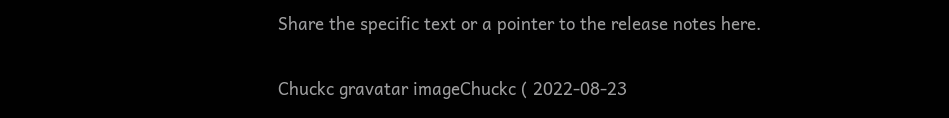Share the specific text or a pointer to the release notes here.

Chuckc gravatar imageChuckc ( 2022-08-23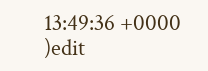13:49:36 +0000 )edit